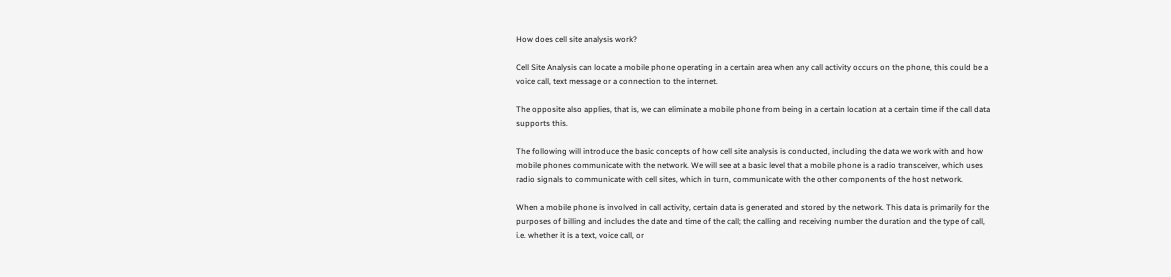How does cell site analysis work?

Cell Site Analysis can locate a mobile phone operating in a certain area when any call activity occurs on the phone, this could be a voice call, text message or a connection to the internet.

The opposite also applies, that is, we can eliminate a mobile phone from being in a certain location at a certain time if the call data supports this.

The following will introduce the basic concepts of how cell site analysis is conducted, including the data we work with and how mobile phones communicate with the network. We will see at a basic level that a mobile phone is a radio transceiver, which uses radio signals to communicate with cell sites, which in turn, communicate with the other components of the host network.

When a mobile phone is involved in call activity, certain data is generated and stored by the network. This data is primarily for the purposes of billing and includes the date and time of the call; the calling and receiving number the duration and the type of call, i.e. whether it is a text, voice call, or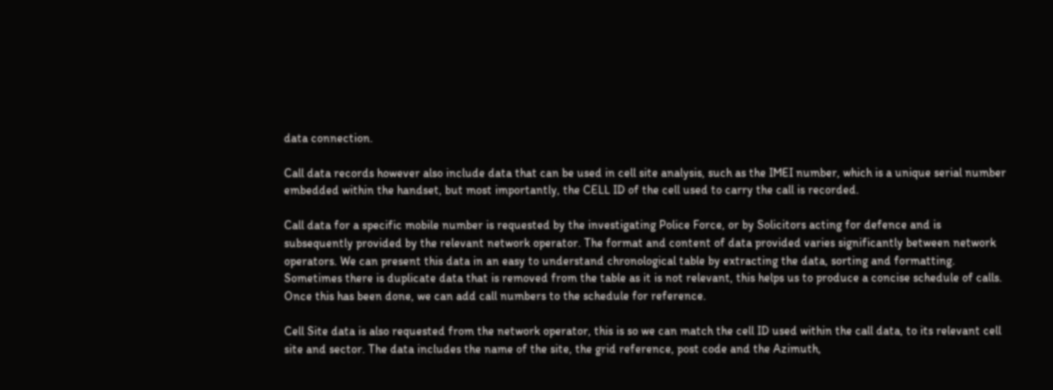data connection.

Call data records however also include data that can be used in cell site analysis, such as the IMEI number, which is a unique serial number embedded within the handset, but most importantly, the CELL ID of the cell used to carry the call is recorded.

Call data for a specific mobile number is requested by the investigating Police Force, or by Solicitors acting for defence and is subsequently provided by the relevant network operator. The format and content of data provided varies significantly between network operators. We can present this data in an easy to understand chronological table by extracting the data, sorting and formatting. Sometimes there is duplicate data that is removed from the table as it is not relevant, this helps us to produce a concise schedule of calls. Once this has been done, we can add call numbers to the schedule for reference.

Cell Site data is also requested from the network operator, this is so we can match the cell ID used within the call data, to its relevant cell site and sector. The data includes the name of the site, the grid reference, post code and the Azimuth,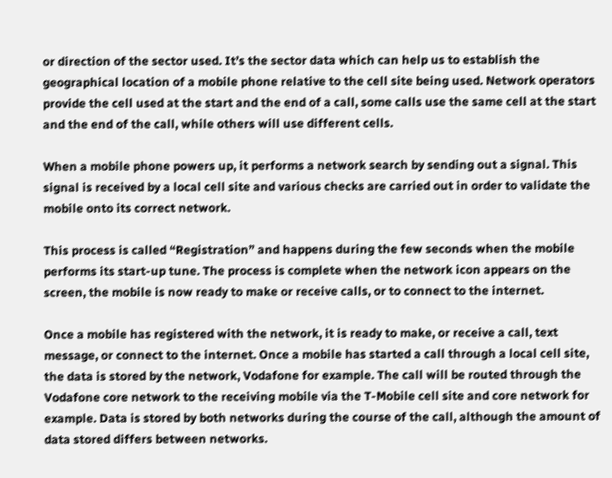or direction of the sector used. It’s the sector data which can help us to establish the geographical location of a mobile phone relative to the cell site being used. Network operators provide the cell used at the start and the end of a call, some calls use the same cell at the start and the end of the call, while others will use different cells.

When a mobile phone powers up, it performs a network search by sending out a signal. This signal is received by a local cell site and various checks are carried out in order to validate the mobile onto its correct network.

This process is called “Registration” and happens during the few seconds when the mobile performs its start-up tune. The process is complete when the network icon appears on the screen, the mobile is now ready to make or receive calls, or to connect to the internet.

Once a mobile has registered with the network, it is ready to make, or receive a call, text message, or connect to the internet. Once a mobile has started a call through a local cell site, the data is stored by the network, Vodafone for example. The call will be routed through the Vodafone core network to the receiving mobile via the T-Mobile cell site and core network for example. Data is stored by both networks during the course of the call, although the amount of data stored differs between networks.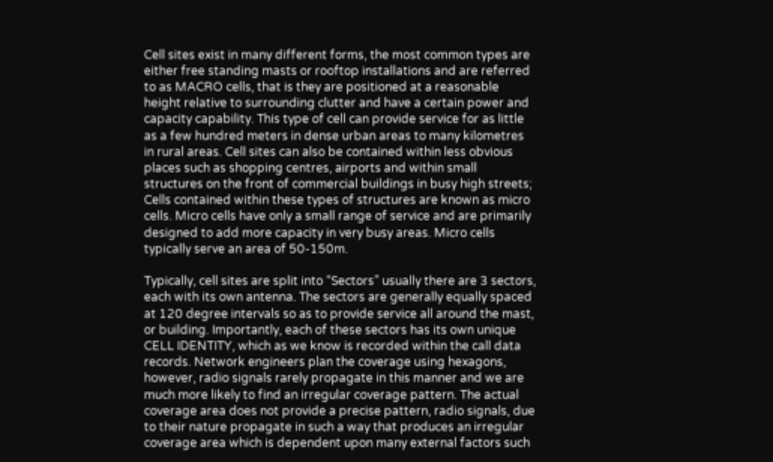Cell sites exist in many different forms, the most common types are either free standing masts or rooftop installations and are referred to as MACRO cells, that is they are positioned at a reasonable height relative to surrounding clutter and have a certain power and capacity capability. This type of cell can provide service for as little as a few hundred meters in dense urban areas to many kilometres in rural areas. Cell sites can also be contained within less obvious places such as shopping centres, airports and within small structures on the front of commercial buildings in busy high streets; Cells contained within these types of structures are known as micro cells. Micro cells have only a small range of service and are primarily designed to add more capacity in very busy areas. Micro cells typically serve an area of 50-150m.

Typically, cell sites are split into “Sectors” usually there are 3 sectors, each with its own antenna. The sectors are generally equally spaced at 120 degree intervals so as to provide service all around the mast, or building. Importantly, each of these sectors has its own unique CELL IDENTITY, which as we know is recorded within the call data records. Network engineers plan the coverage using hexagons, however, radio signals rarely propagate in this manner and we are much more likely to find an irregular coverage pattern. The actual coverage area does not provide a precise pattern, radio signals, due to their nature propagate in such a way that produces an irregular coverage area which is dependent upon many external factors such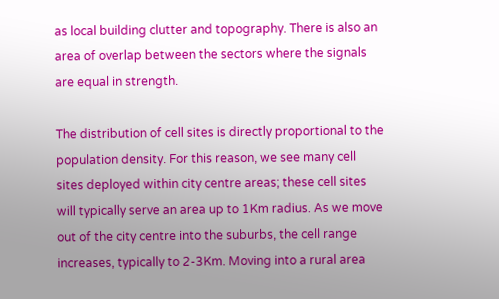as local building clutter and topography. There is also an area of overlap between the sectors where the signals are equal in strength.

The distribution of cell sites is directly proportional to the population density. For this reason, we see many cell sites deployed within city centre areas; these cell sites will typically serve an area up to 1Km radius. As we move out of the city centre into the suburbs, the cell range increases, typically to 2-3Km. Moving into a rural area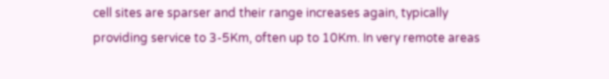cell sites are sparser and their range increases again, typically providing service to 3-5Km, often up to 10Km. In very remote areas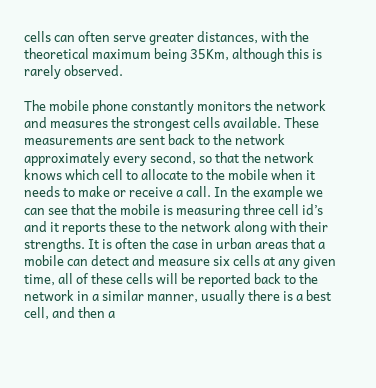cells can often serve greater distances, with the theoretical maximum being 35Km, although this is rarely observed.

The mobile phone constantly monitors the network and measures the strongest cells available. These measurements are sent back to the network approximately every second, so that the network knows which cell to allocate to the mobile when it needs to make or receive a call. In the example we can see that the mobile is measuring three cell id’s and it reports these to the network along with their strengths. It is often the case in urban areas that a mobile can detect and measure six cells at any given time, all of these cells will be reported back to the network in a similar manner, usually there is a best cell, and then a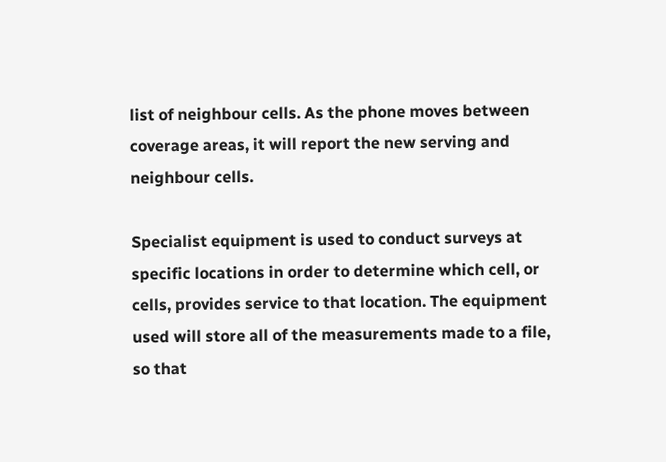list of neighbour cells. As the phone moves between coverage areas, it will report the new serving and neighbour cells.

Specialist equipment is used to conduct surveys at specific locations in order to determine which cell, or cells, provides service to that location. The equipment used will store all of the measurements made to a file, so that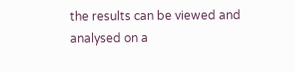the results can be viewed and analysed on a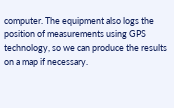computer. The equipment also logs the position of measurements using GPS technology, so we can produce the results on a map if necessary.